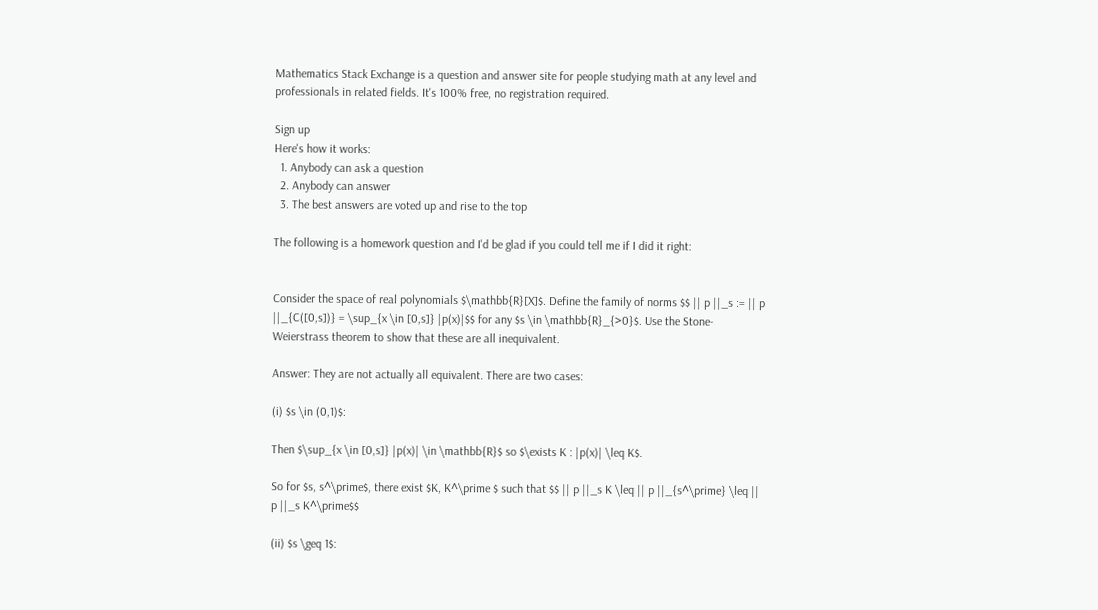Mathematics Stack Exchange is a question and answer site for people studying math at any level and professionals in related fields. It's 100% free, no registration required.

Sign up
Here's how it works:
  1. Anybody can ask a question
  2. Anybody can answer
  3. The best answers are voted up and rise to the top

The following is a homework question and I'd be glad if you could tell me if I did it right:


Consider the space of real polynomials $\mathbb{R}[X]$. Define the family of norms $$ || p ||_s := || p ||_{C([0,s])} = \sup_{x \in [0,s]} |p(x)|$$ for any $s \in \mathbb{R}_{>0}$. Use the Stone-Weierstrass theorem to show that these are all inequivalent.

Answer: They are not actually all equivalent. There are two cases:

(i) $s \in (0,1)$:

Then $\sup_{x \in [0,s]} |p(x)| \in \mathbb{R}$ so $\exists K : |p(x)| \leq K$.

So for $s, s^\prime$, there exist $K, K^\prime $ such that $$ || p ||_s K \leq || p ||_{s^\prime} \leq || p ||_s K^\prime$$

(ii) $s \geq 1$: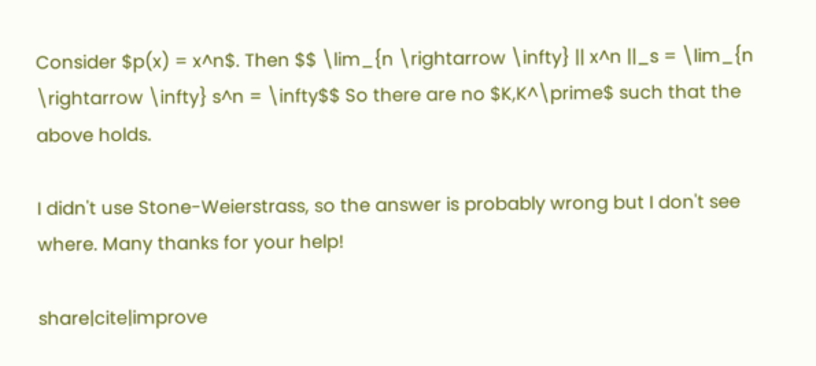Consider $p(x) = x^n$. Then $$ \lim_{n \rightarrow \infty} || x^n ||_s = \lim_{n \rightarrow \infty} s^n = \infty$$ So there are no $K,K^\prime$ such that the above holds.

I didn't use Stone-Weierstrass, so the answer is probably wrong but I don't see where. Many thanks for your help!

share|cite|improve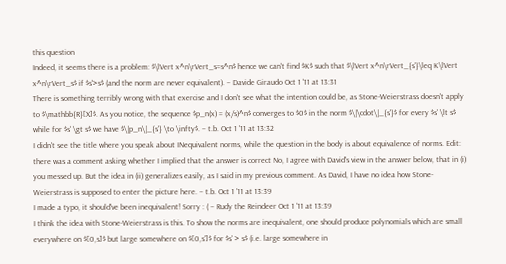this question
Indeed, it seems there is a problem: $\lVert x^n\rVert_s=s^n$ hence we can't find $K$ such that $\lVert x^n\rVert_{s'}\leq K\lVert x^n\rVert_s$ if $s'>s$ (and the norm are never equivalent). – Davide Giraudo Oct 1 '11 at 13:31
There is something terribly wrong with that exercise and I don't see what the intention could be, as Stone-Weierstrass doesn't apply to $\mathbb{R}[X]$. As you notice, the sequence $p_n(x) = (x/s)^n$ converges to $0$ in the norm $\|\cdot\|_{s'}$ for every $s' \lt s$ while for $s' \gt s$ we have $\|p_n\|_{s'} \to \infty$. – t.b. Oct 1 '11 at 13:32
I didn't see the title where you speak about INequivalent norms, while the question in the body is about equivalence of norms. Edit: there was a comment asking whether I implied that the answer is correct No, I agree with David's view in the answer below, that in (i) you messed up. But the idea in (ii) generalizes easily, as I said in my previous comment. As David, I have no idea how Stone-Weierstrass is supposed to enter the picture here. – t.b. Oct 1 '11 at 13:39
I made a typo, it should've been inequivalent! Sorry : ( – Rudy the Reindeer Oct 1 '11 at 13:39
I think the idea with Stone-Weierstrass is this. To show the norms are inequivalent, one should produce polynomials which are small everywhere on $[0,s]$ but large somewhere on $[0,s']$ for $s' > s$ (i.e. large somewhere in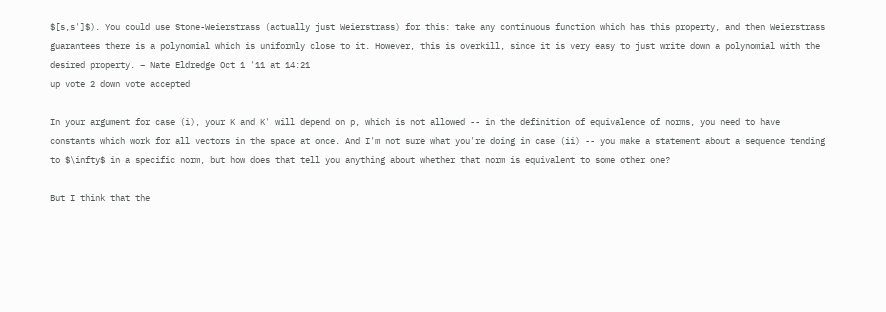$[s,s']$). You could use Stone-Weierstrass (actually just Weierstrass) for this: take any continuous function which has this property, and then Weierstrass guarantees there is a polynomial which is uniformly close to it. However, this is overkill, since it is very easy to just write down a polynomial with the desired property. – Nate Eldredge Oct 1 '11 at 14:21
up vote 2 down vote accepted

In your argument for case (i), your K and K' will depend on p, which is not allowed -- in the definition of equivalence of norms, you need to have constants which work for all vectors in the space at once. And I'm not sure what you're doing in case (ii) -- you make a statement about a sequence tending to $\infty$ in a specific norm, but how does that tell you anything about whether that norm is equivalent to some other one?

But I think that the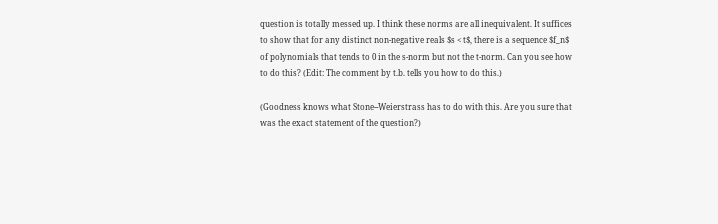question is totally messed up. I think these norms are all inequivalent. It suffices to show that for any distinct non-negative reals $s < t$, there is a sequence $f_n$ of polynomials that tends to 0 in the s-norm but not the t-norm. Can you see how to do this? (Edit: The comment by t.b. tells you how to do this.)

(Goodness knows what Stone--Weierstrass has to do with this. Are you sure that was the exact statement of the question?)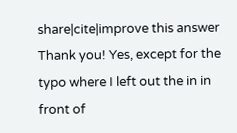share|cite|improve this answer
Thank you! Yes, except for the typo where I left out the in in front of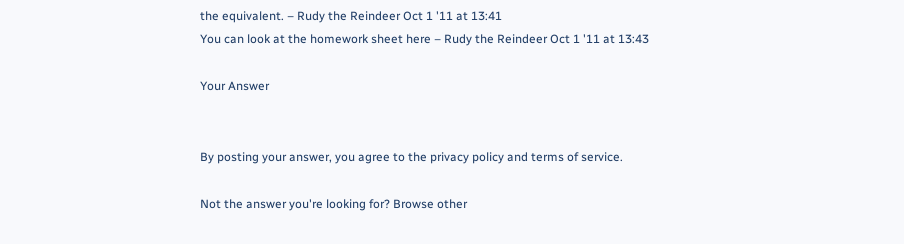the equivalent. – Rudy the Reindeer Oct 1 '11 at 13:41
You can look at the homework sheet here – Rudy the Reindeer Oct 1 '11 at 13:43

Your Answer


By posting your answer, you agree to the privacy policy and terms of service.

Not the answer you're looking for? Browse other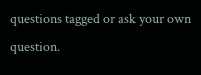questions tagged or ask your own question.